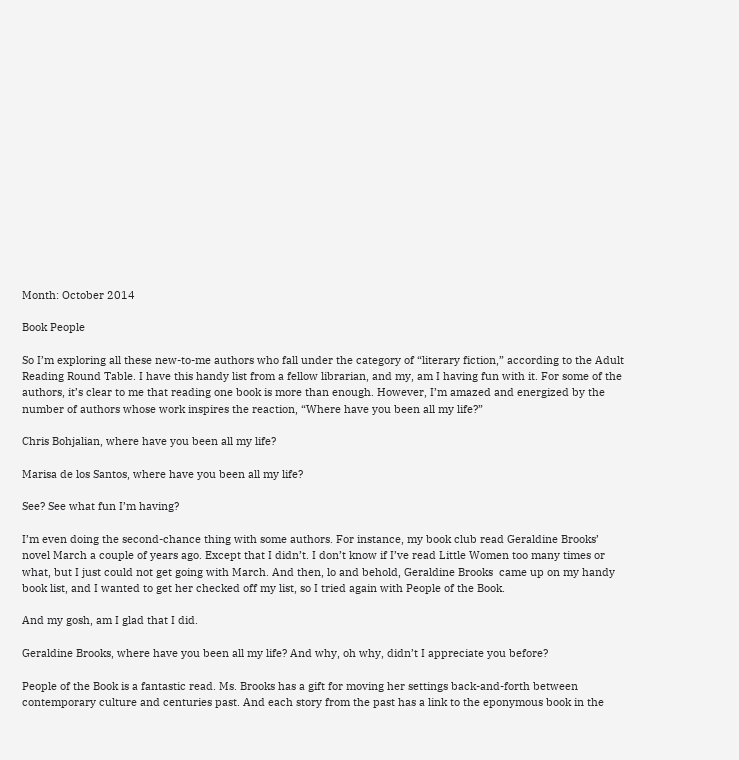Month: October 2014

Book People

So I’m exploring all these new-to-me authors who fall under the category of “literary fiction,” according to the Adult Reading Round Table. I have this handy list from a fellow librarian, and my, am I having fun with it. For some of the authors, it’s clear to me that reading one book is more than enough. However, I’m amazed and energized by the number of authors whose work inspires the reaction, “Where have you been all my life?”

Chris Bohjalian, where have you been all my life?

Marisa de los Santos, where have you been all my life?

See? See what fun I’m having?

I’m even doing the second-chance thing with some authors. For instance, my book club read Geraldine Brooks’ novel March a couple of years ago. Except that I didn’t. I don’t know if I’ve read Little Women too many times or what, but I just could not get going with March. And then, lo and behold, Geraldine Brooks  came up on my handy book list, and I wanted to get her checked off my list, so I tried again with People of the Book.

And my gosh, am I glad that I did.

Geraldine Brooks, where have you been all my life? And why, oh why, didn’t I appreciate you before?

People of the Book is a fantastic read. Ms. Brooks has a gift for moving her settings back-and-forth between contemporary culture and centuries past. And each story from the past has a link to the eponymous book in the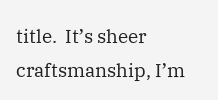title.  It’s sheer craftsmanship, I’m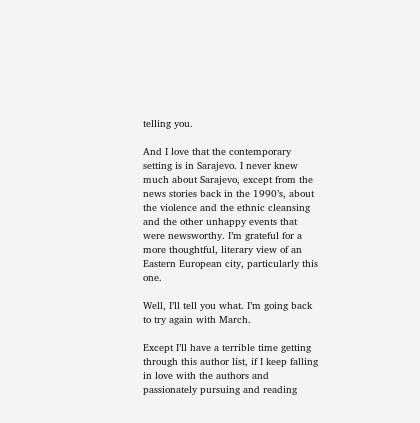telling you.

And I love that the contemporary setting is in Sarajevo. I never knew much about Sarajevo, except from the news stories back in the 1990’s, about the violence and the ethnic cleansing and the other unhappy events that were newsworthy. I’m grateful for a more thoughtful, literary view of an Eastern European city, particularly this one.

Well, I’ll tell you what. I’m going back to try again with March.

Except I’ll have a terrible time getting through this author list, if I keep falling in love with the authors and passionately pursuing and reading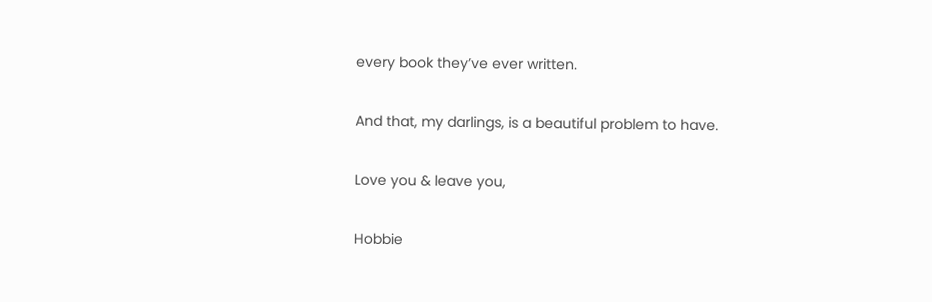every book they’ve ever written.

And that, my darlings, is a beautiful problem to have.

Love you & leave you,

Hobbie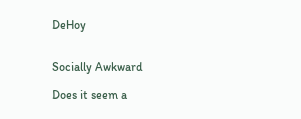DeHoy


Socially Awkward

Does it seem a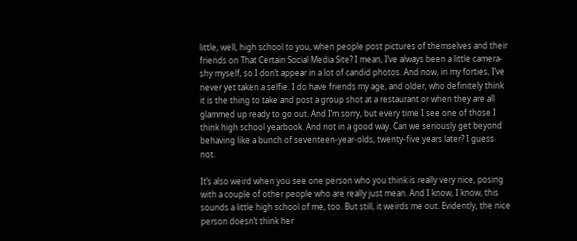little, well, high school to you, when people post pictures of themselves and their friends on That Certain Social Media Site? I mean, I’ve always been a little camera-shy myself, so I don’t appear in a lot of candid photos. And now, in my forties, I’ve never yet taken a selfie. I do have friends my age, and older, who definitely think it is the thing to take and post a group shot at a restaurant or when they are all glammed up ready to go out. And I’m sorry, but every time I see one of those I think high school yearbook. And not in a good way. Can we seriously get beyond behaving like a bunch of seventeen-year-olds, twenty-five years later? I guess not.

It’s also weird when you see one person who you think is really very nice, posing with a couple of other people who are really just mean. And I know, I know, this sounds a little high school of me, too. But still, it weirds me out. Evidently, the nice person doesn’t think her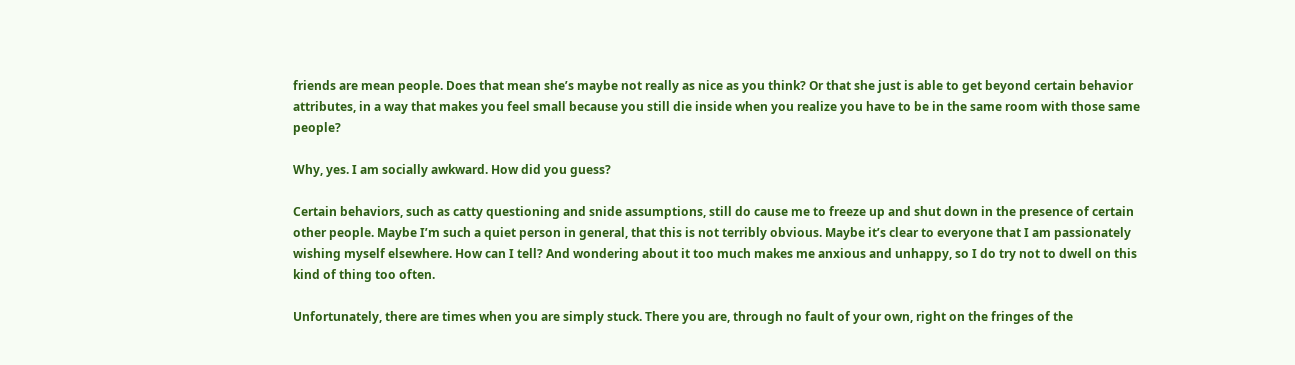friends are mean people. Does that mean she’s maybe not really as nice as you think? Or that she just is able to get beyond certain behavior attributes, in a way that makes you feel small because you still die inside when you realize you have to be in the same room with those same people?

Why, yes. I am socially awkward. How did you guess?

Certain behaviors, such as catty questioning and snide assumptions, still do cause me to freeze up and shut down in the presence of certain other people. Maybe I’m such a quiet person in general, that this is not terribly obvious. Maybe it’s clear to everyone that I am passionately wishing myself elsewhere. How can I tell? And wondering about it too much makes me anxious and unhappy, so I do try not to dwell on this kind of thing too often.

Unfortunately, there are times when you are simply stuck. There you are, through no fault of your own, right on the fringes of the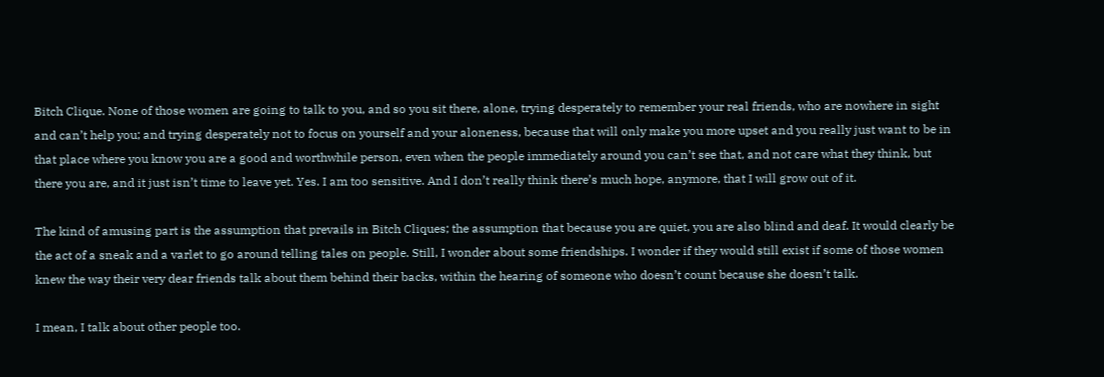Bitch Clique. None of those women are going to talk to you, and so you sit there, alone, trying desperately to remember your real friends, who are nowhere in sight and can’t help you; and trying desperately not to focus on yourself and your aloneness, because that will only make you more upset and you really just want to be in that place where you know you are a good and worthwhile person, even when the people immediately around you can’t see that, and not care what they think, but there you are, and it just isn’t time to leave yet. Yes. I am too sensitive. And I don’t really think there’s much hope, anymore, that I will grow out of it.

The kind of amusing part is the assumption that prevails in Bitch Cliques; the assumption that because you are quiet, you are also blind and deaf. It would clearly be the act of a sneak and a varlet to go around telling tales on people. Still, I wonder about some friendships. I wonder if they would still exist if some of those women knew the way their very dear friends talk about them behind their backs, within the hearing of someone who doesn’t count because she doesn’t talk.

I mean, I talk about other people too.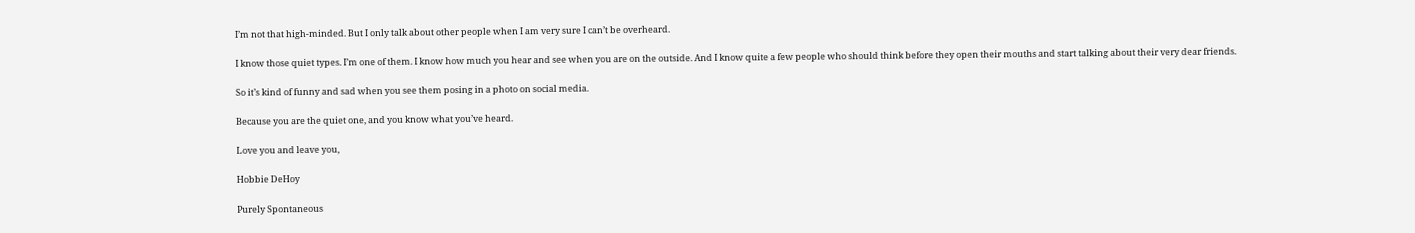I’m not that high-minded. But I only talk about other people when I am very sure I can’t be overheard.

I know those quiet types. I’m one of them. I know how much you hear and see when you are on the outside. And I know quite a few people who should think before they open their mouths and start talking about their very dear friends.

So it’s kind of funny and sad when you see them posing in a photo on social media.

Because you are the quiet one, and you know what you’ve heard.

Love you and leave you,

Hobbie DeHoy

Purely Spontaneous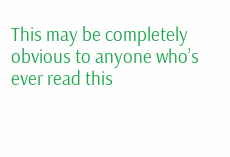This may be completely obvious to anyone who’s ever read this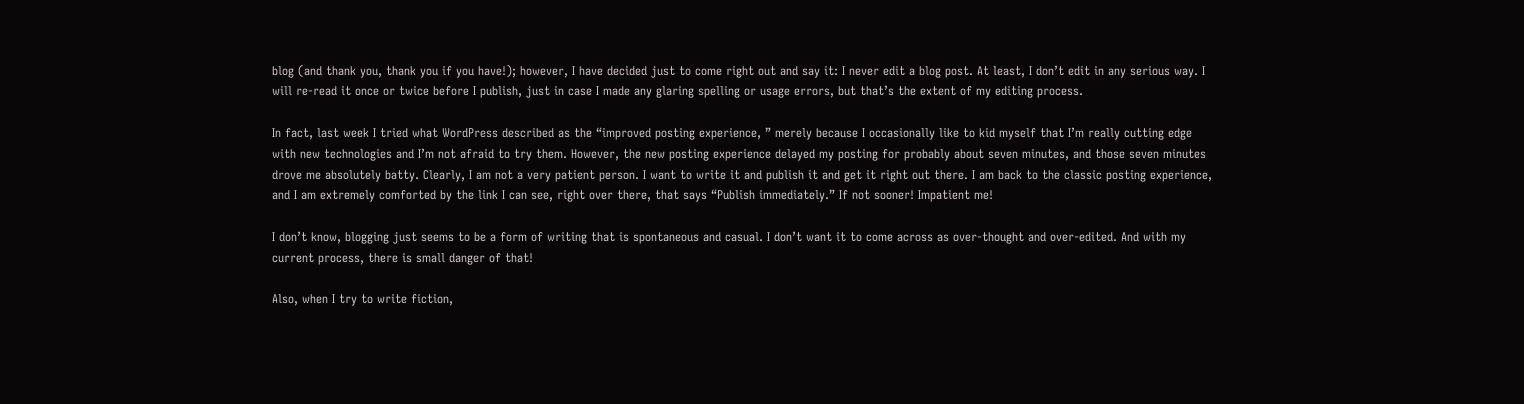blog (and thank you, thank you if you have!); however, I have decided just to come right out and say it: I never edit a blog post. At least, I don’t edit in any serious way. I will re-read it once or twice before I publish, just in case I made any glaring spelling or usage errors, but that’s the extent of my editing process.

In fact, last week I tried what WordPress described as the “improved posting experience, ” merely because I occasionally like to kid myself that I’m really cutting edge with new technologies and I’m not afraid to try them. However, the new posting experience delayed my posting for probably about seven minutes, and those seven minutes drove me absolutely batty. Clearly, I am not a very patient person. I want to write it and publish it and get it right out there. I am back to the classic posting experience, and I am extremely comforted by the link I can see, right over there, that says “Publish immediately.” If not sooner! Impatient me!

I don’t know, blogging just seems to be a form of writing that is spontaneous and casual. I don’t want it to come across as over-thought and over-edited. And with my current process, there is small danger of that!

Also, when I try to write fiction,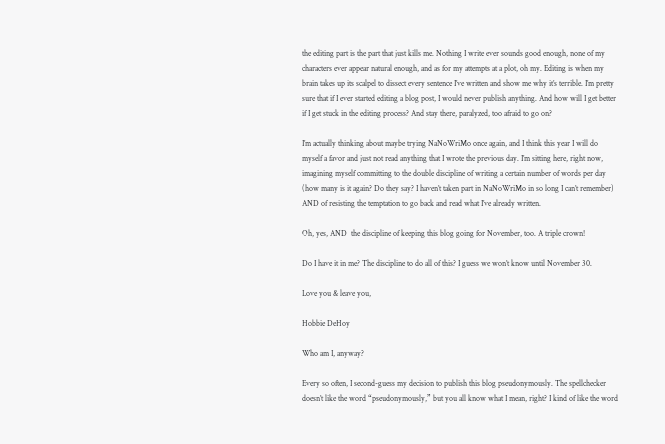the editing part is the part that just kills me. Nothing I write ever sounds good enough, none of my characters ever appear natural enough, and as for my attempts at a plot, oh my. Editing is when my brain takes up its scalpel to dissect every sentence I’ve written and show me why it’s terrible. I’m pretty sure that if I ever started editing a blog post, I would never publish anything. And how will I get better if I get stuck in the editing process? And stay there, paralyzed, too afraid to go on?

I’m actually thinking about maybe trying NaNoWriMo once again, and I think this year I will do myself a favor and just not read anything that I wrote the previous day. I’m sitting here, right now, imagining myself committing to the double discipline of writing a certain number of words per day (how many is it again? Do they say? I haven’t taken part in NaNoWriMo in so long I can’t remember) AND of resisting the temptation to go back and read what I’ve already written.

Oh, yes, AND  the discipline of keeping this blog going for November, too. A triple crown!

Do I have it in me? The discipline to do all of this? I guess we won’t know until November 30.

Love you & leave you,

Hobbie DeHoy

Who am I, anyway?

Every so often, I second-guess my decision to publish this blog pseudonymously. The spellchecker doesn’t like the word “pseudonymously,” but you all know what I mean, right? I kind of like the word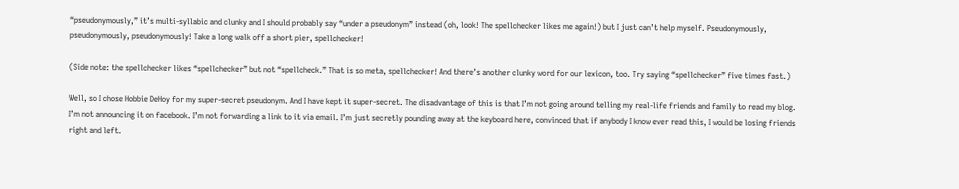“pseudonymously,” it’s multi-syllabic and clunky and I should probably say “under a pseudonym” instead (oh, look! The spellchecker likes me again!) but I just can’t help myself. Pseudonymously, pseudonymously, pseudonymously! Take a long walk off a short pier, spellchecker!

(Side note: the spellchecker likes “spellchecker” but not “spellcheck.” That is so meta, spellchecker! And there’s another clunky word for our lexicon, too. Try saying “spellchecker” five times fast.)

Well, so I chose Hobbie DeHoy for my super-secret pseudonym. And I have kept it super-secret. The disadvantage of this is that I’m not going around telling my real-life friends and family to read my blog. I’m not announcing it on facebook. I’m not forwarding a link to it via email. I’m just secretly pounding away at the keyboard here, convinced that if anybody I know ever read this, I would be losing friends right and left.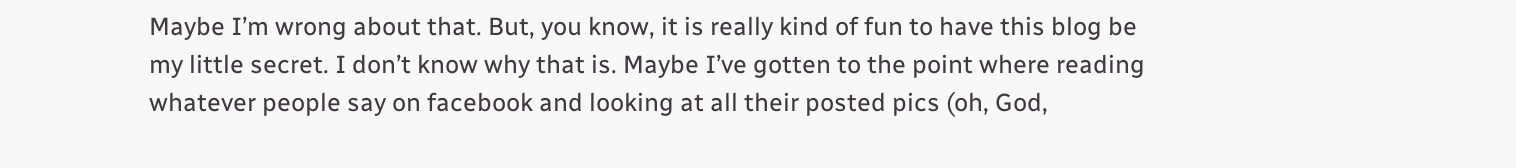Maybe I’m wrong about that. But, you know, it is really kind of fun to have this blog be my little secret. I don’t know why that is. Maybe I’ve gotten to the point where reading whatever people say on facebook and looking at all their posted pics (oh, God,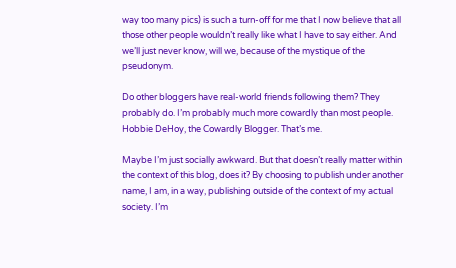way too many pics) is such a turn-off for me that I now believe that all those other people wouldn’t really like what I have to say either. And we’ll just never know, will we, because of the mystique of the pseudonym.

Do other bloggers have real-world friends following them? They probably do. I’m probably much more cowardly than most people. Hobbie DeHoy, the Cowardly Blogger. That’s me.

Maybe I’m just socially awkward. But that doesn’t really matter within the context of this blog, does it? By choosing to publish under another name, I am, in a way, publishing outside of the context of my actual society. I’m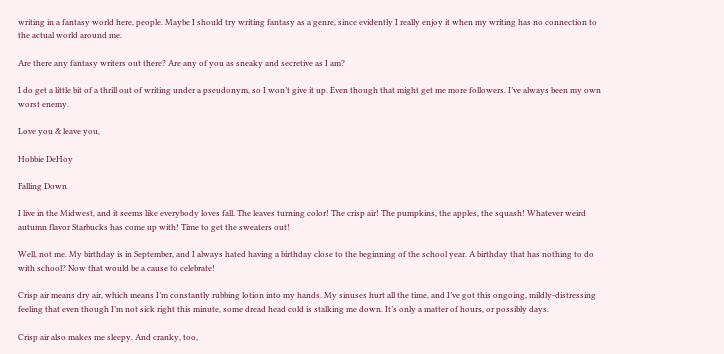writing in a fantasy world here, people. Maybe I should try writing fantasy as a genre, since evidently I really enjoy it when my writing has no connection to the actual world around me.

Are there any fantasy writers out there? Are any of you as sneaky and secretive as I am?

I do get a little bit of a thrill out of writing under a pseudonym, so I won’t give it up. Even though that might get me more followers. I’ve always been my own worst enemy.

Love you & leave you,

Hobbie DeHoy

Falling Down

I live in the Midwest, and it seems like everybody loves fall. The leaves turning color! The crisp air! The pumpkins, the apples, the squash! Whatever weird autumn flavor Starbucks has come up with! Time to get the sweaters out!

Well, not me. My birthday is in September, and I always hated having a birthday close to the beginning of the school year. A birthday that has nothing to do with school? Now that would be a cause to celebrate!

Crisp air means dry air, which means I’m constantly rubbing lotion into my hands. My sinuses hurt all the time, and I’ve got this ongoing, mildly-distressing feeling that even though I’m not sick right this minute, some dread head cold is stalking me down. It’s only a matter of hours, or possibly days.

Crisp air also makes me sleepy. And cranky, too,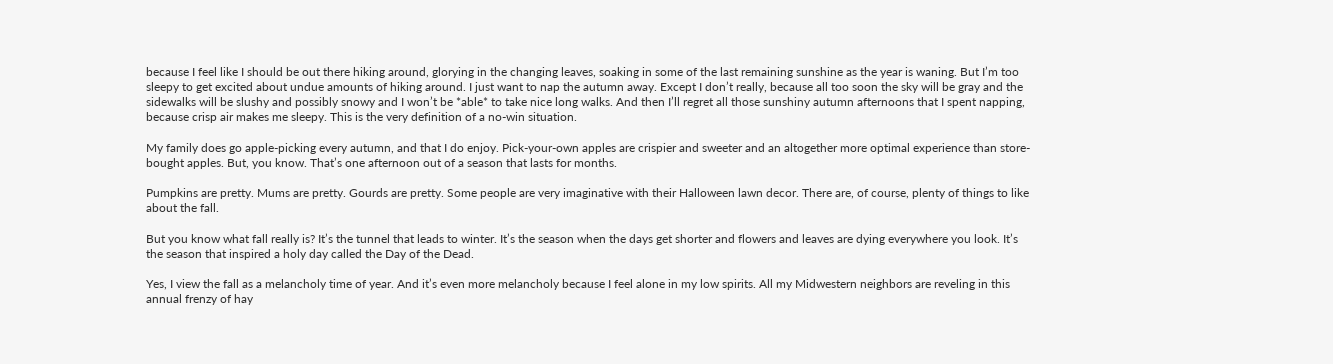because I feel like I should be out there hiking around, glorying in the changing leaves, soaking in some of the last remaining sunshine as the year is waning. But I’m too sleepy to get excited about undue amounts of hiking around. I just want to nap the autumn away. Except I don’t really, because all too soon the sky will be gray and the sidewalks will be slushy and possibly snowy and I won’t be *able* to take nice long walks. And then I’ll regret all those sunshiny autumn afternoons that I spent napping, because crisp air makes me sleepy. This is the very definition of a no-win situation.

My family does go apple-picking every autumn, and that I do enjoy. Pick-your-own apples are crispier and sweeter and an altogether more optimal experience than store-bought apples. But, you know. That’s one afternoon out of a season that lasts for months.

Pumpkins are pretty. Mums are pretty. Gourds are pretty. Some people are very imaginative with their Halloween lawn decor. There are, of course, plenty of things to like about the fall.

But you know what fall really is? It’s the tunnel that leads to winter. It’s the season when the days get shorter and flowers and leaves are dying everywhere you look. It’s the season that inspired a holy day called the Day of the Dead.

Yes, I view the fall as a melancholy time of year. And it’s even more melancholy because I feel alone in my low spirits. All my Midwestern neighbors are reveling in this annual frenzy of hay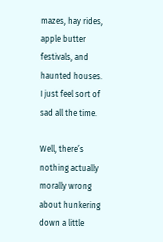mazes, hay rides, apple butter festivals, and haunted houses. I just feel sort of sad all the time.

Well, there’s nothing actually morally wrong about hunkering down a little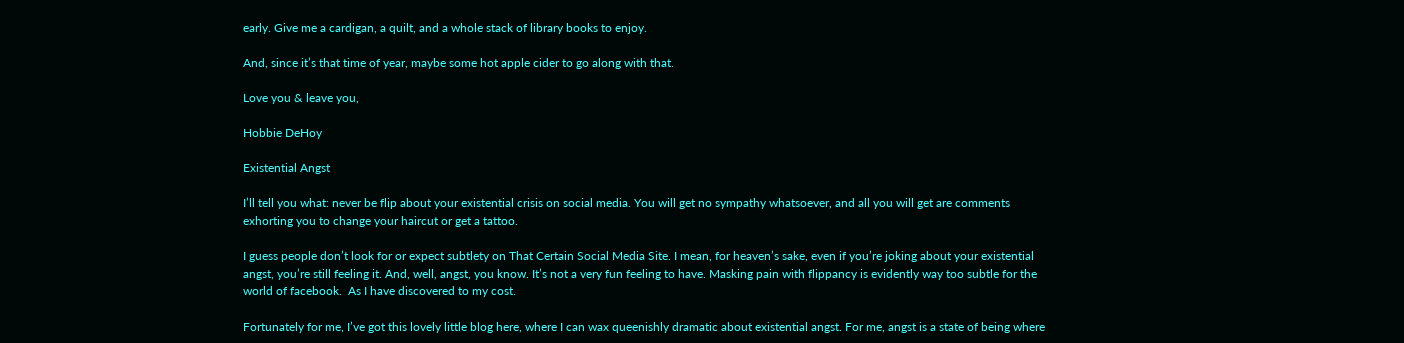early. Give me a cardigan, a quilt, and a whole stack of library books to enjoy.

And, since it’s that time of year, maybe some hot apple cider to go along with that.

Love you & leave you,

Hobbie DeHoy

Existential Angst

I’ll tell you what: never be flip about your existential crisis on social media. You will get no sympathy whatsoever, and all you will get are comments exhorting you to change your haircut or get a tattoo.

I guess people don’t look for or expect subtlety on That Certain Social Media Site. I mean, for heaven’s sake, even if you’re joking about your existential angst, you’re still feeling it. And, well, angst, you know. It’s not a very fun feeling to have. Masking pain with flippancy is evidently way too subtle for the world of facebook.  As I have discovered to my cost.

Fortunately for me, I’ve got this lovely little blog here, where I can wax queenishly dramatic about existential angst. For me, angst is a state of being where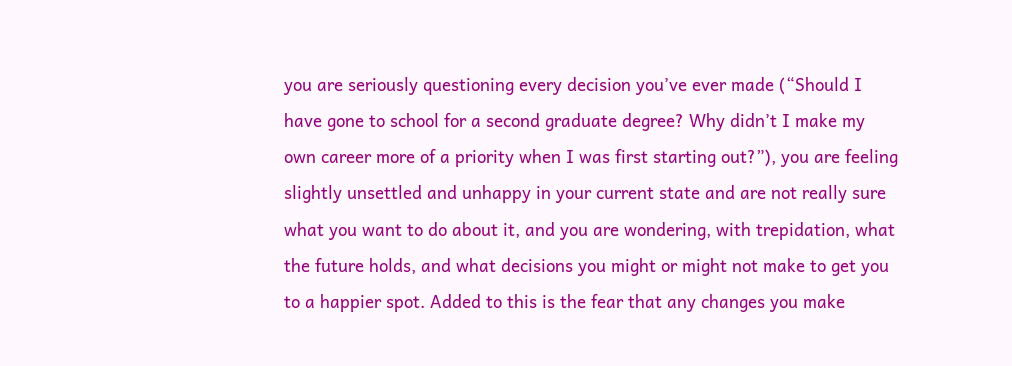you are seriously questioning every decision you’ve ever made (“Should I have gone to school for a second graduate degree? Why didn’t I make my own career more of a priority when I was first starting out?”), you are feeling slightly unsettled and unhappy in your current state and are not really sure what you want to do about it, and you are wondering, with trepidation, what the future holds, and what decisions you might or might not make to get you to a happier spot. Added to this is the fear that any changes you make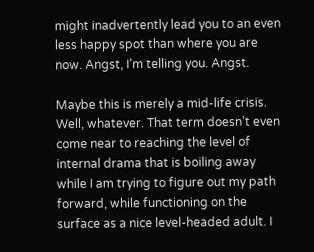might inadvertently lead you to an even less happy spot than where you are now. Angst, I’m telling you. Angst.

Maybe this is merely a mid-life crisis. Well, whatever. That term doesn’t even come near to reaching the level of internal drama that is boiling away while I am trying to figure out my path forward, while functioning on the surface as a nice level-headed adult. I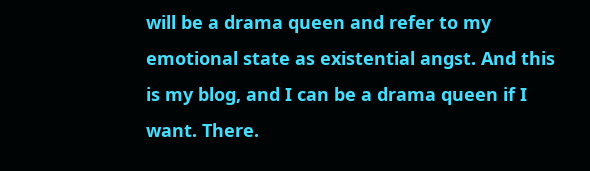will be a drama queen and refer to my emotional state as existential angst. And this is my blog, and I can be a drama queen if I want. There.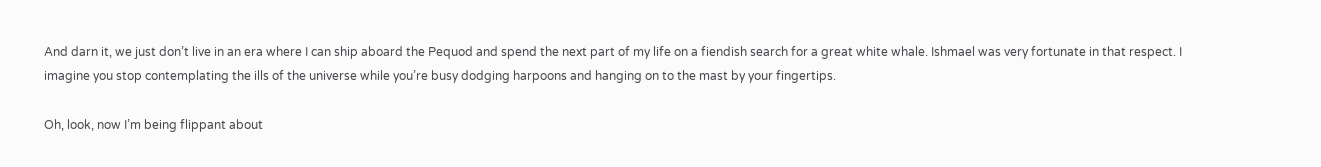And darn it, we just don’t live in an era where I can ship aboard the Pequod and spend the next part of my life on a fiendish search for a great white whale. Ishmael was very fortunate in that respect. I imagine you stop contemplating the ills of the universe while you’re busy dodging harpoons and hanging on to the mast by your fingertips.

Oh, look, now I’m being flippant about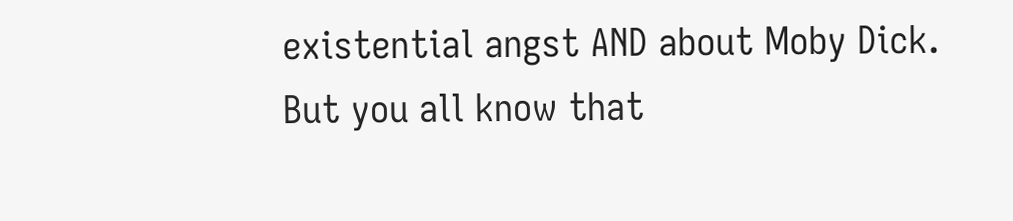existential angst AND about Moby Dick. But you all know that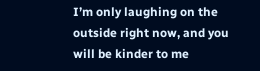I’m only laughing on the outside right now, and you will be kinder to me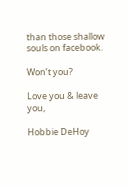than those shallow souls on facebook.

Won’t you?

Love you & leave you,

Hobbie DeHoy